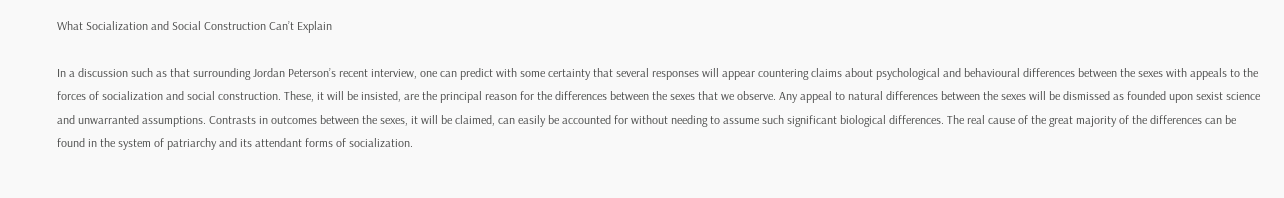What Socialization and Social Construction Can’t Explain

In a discussion such as that surrounding Jordan Peterson’s recent interview, one can predict with some certainty that several responses will appear countering claims about psychological and behavioural differences between the sexes with appeals to the forces of socialization and social construction. These, it will be insisted, are the principal reason for the differences between the sexes that we observe. Any appeal to natural differences between the sexes will be dismissed as founded upon sexist science and unwarranted assumptions. Contrasts in outcomes between the sexes, it will be claimed, can easily be accounted for without needing to assume such significant biological differences. The real cause of the great majority of the differences can be found in the system of patriarchy and its attendant forms of socialization.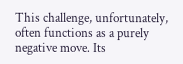This challenge, unfortunately, often functions as a purely negative move. Its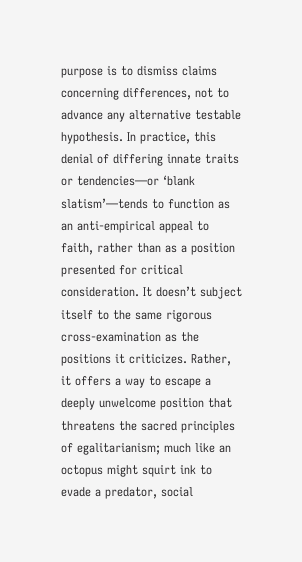purpose is to dismiss claims concerning differences, not to advance any alternative testable hypothesis. In practice, this denial of differing innate traits or tendencies—or ‘blank slatism’—tends to function as an anti-empirical appeal to faith, rather than as a position presented for critical consideration. It doesn’t subject itself to the same rigorous cross-examination as the positions it criticizes. Rather, it offers a way to escape a deeply unwelcome position that threatens the sacred principles of egalitarianism; much like an octopus might squirt ink to evade a predator, social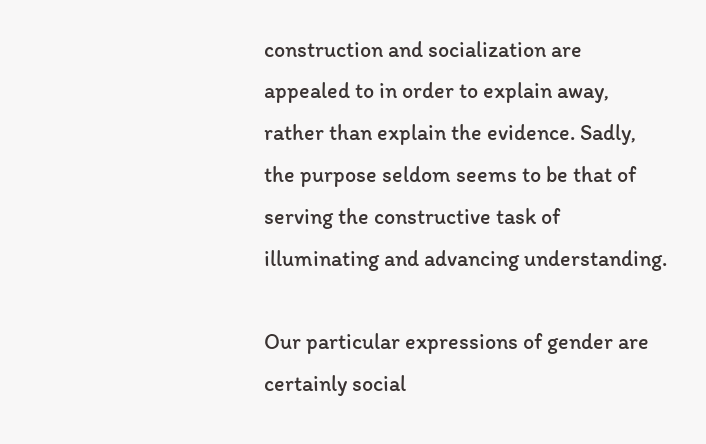construction and socialization are appealed to in order to explain away, rather than explain the evidence. Sadly, the purpose seldom seems to be that of serving the constructive task of illuminating and advancing understanding.

Our particular expressions of gender are certainly social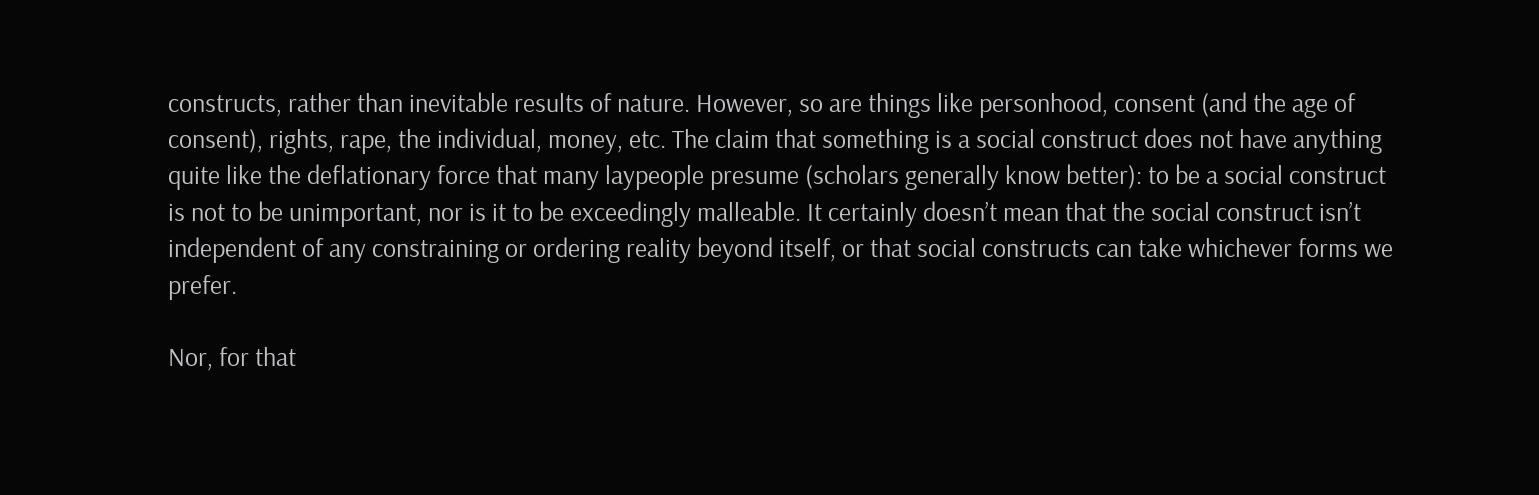constructs, rather than inevitable results of nature. However, so are things like personhood, consent (and the age of consent), rights, rape, the individual, money, etc. The claim that something is a social construct does not have anything quite like the deflationary force that many laypeople presume (scholars generally know better): to be a social construct is not to be unimportant, nor is it to be exceedingly malleable. It certainly doesn’t mean that the social construct isn’t independent of any constraining or ordering reality beyond itself, or that social constructs can take whichever forms we prefer.

Nor, for that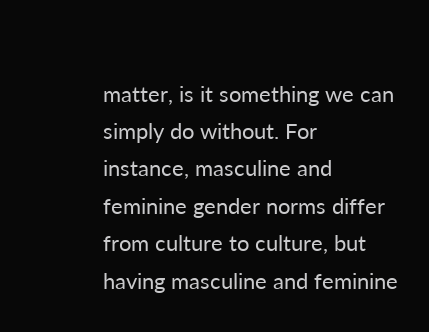matter, is it something we can simply do without. For instance, masculine and feminine gender norms differ from culture to culture, but having masculine and feminine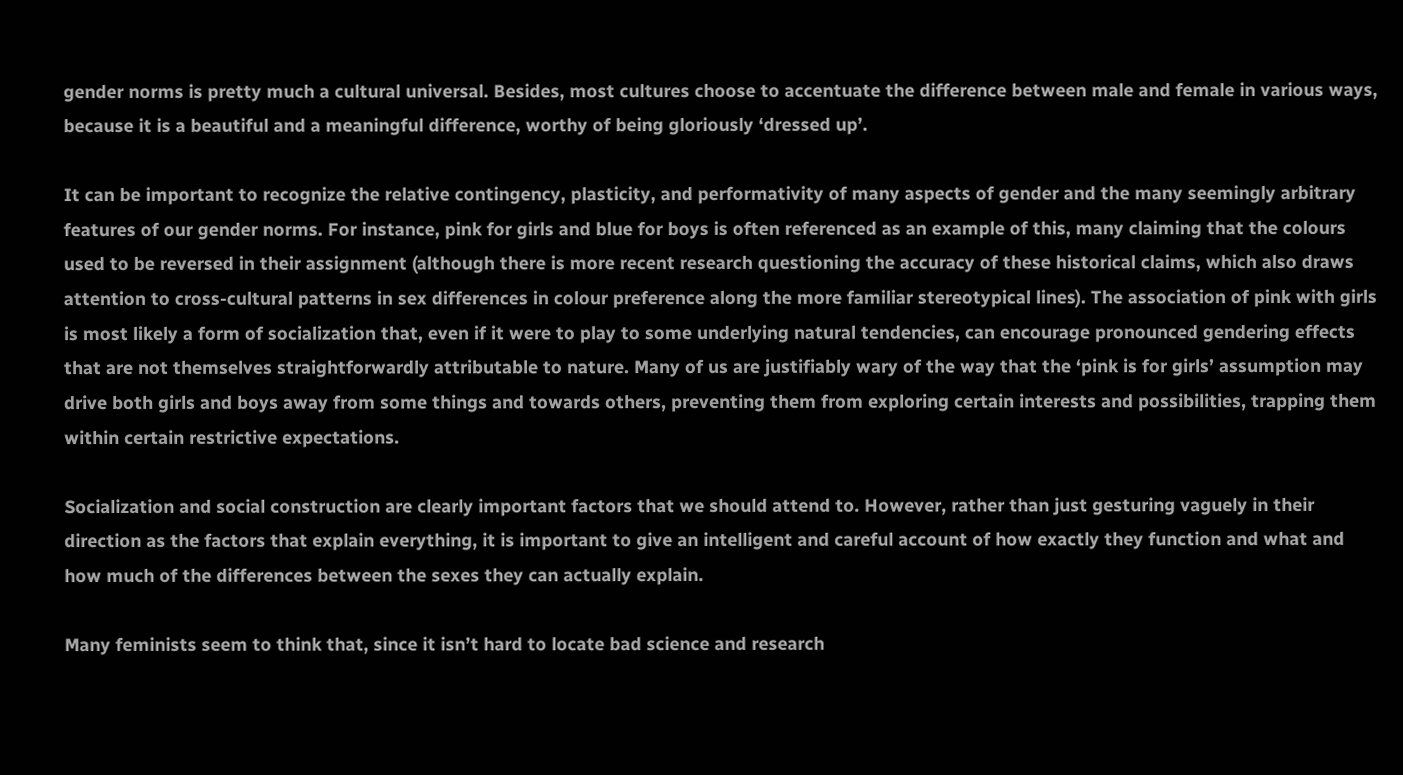gender norms is pretty much a cultural universal. Besides, most cultures choose to accentuate the difference between male and female in various ways, because it is a beautiful and a meaningful difference, worthy of being gloriously ‘dressed up’.

It can be important to recognize the relative contingency, plasticity, and performativity of many aspects of gender and the many seemingly arbitrary features of our gender norms. For instance, pink for girls and blue for boys is often referenced as an example of this, many claiming that the colours used to be reversed in their assignment (although there is more recent research questioning the accuracy of these historical claims, which also draws attention to cross-cultural patterns in sex differences in colour preference along the more familiar stereotypical lines). The association of pink with girls is most likely a form of socialization that, even if it were to play to some underlying natural tendencies, can encourage pronounced gendering effects that are not themselves straightforwardly attributable to nature. Many of us are justifiably wary of the way that the ‘pink is for girls’ assumption may drive both girls and boys away from some things and towards others, preventing them from exploring certain interests and possibilities, trapping them within certain restrictive expectations.

Socialization and social construction are clearly important factors that we should attend to. However, rather than just gesturing vaguely in their direction as the factors that explain everything, it is important to give an intelligent and careful account of how exactly they function and what and how much of the differences between the sexes they can actually explain.

Many feminists seem to think that, since it isn’t hard to locate bad science and research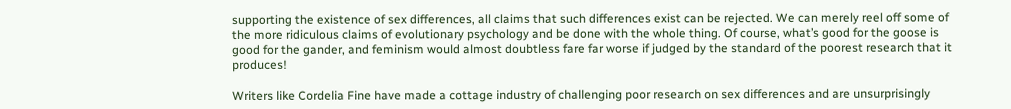supporting the existence of sex differences, all claims that such differences exist can be rejected. We can merely reel off some of the more ridiculous claims of evolutionary psychology and be done with the whole thing. Of course, what’s good for the goose is good for the gander, and feminism would almost doubtless fare far worse if judged by the standard of the poorest research that it produces!

Writers like Cordelia Fine have made a cottage industry of challenging poor research on sex differences and are unsurprisingly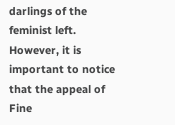darlings of the feminist left. However, it is important to notice that the appeal of Fine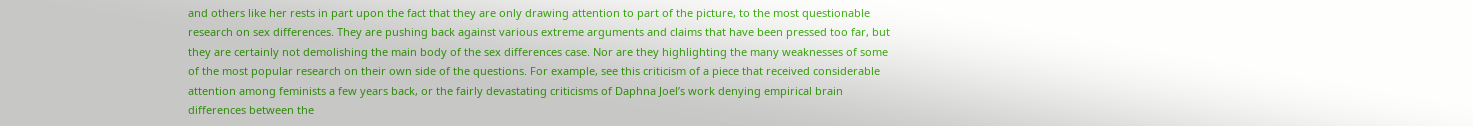and others like her rests in part upon the fact that they are only drawing attention to part of the picture, to the most questionable research on sex differences. They are pushing back against various extreme arguments and claims that have been pressed too far, but they are certainly not demolishing the main body of the sex differences case. Nor are they highlighting the many weaknesses of some of the most popular research on their own side of the questions. For example, see this criticism of a piece that received considerable attention among feminists a few years back, or the fairly devastating criticisms of Daphna Joel’s work denying empirical brain differences between the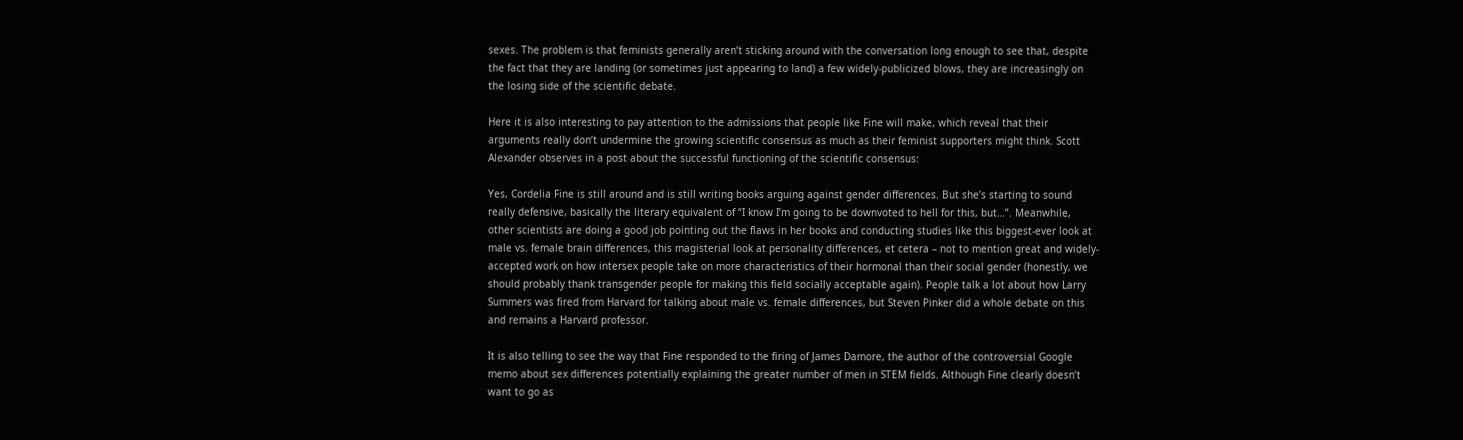sexes. The problem is that feminists generally aren’t sticking around with the conversation long enough to see that, despite the fact that they are landing (or sometimes just appearing to land) a few widely-publicized blows, they are increasingly on the losing side of the scientific debate.

Here it is also interesting to pay attention to the admissions that people like Fine will make, which reveal that their arguments really don’t undermine the growing scientific consensus as much as their feminist supporters might think. Scott Alexander observes in a post about the successful functioning of the scientific consensus:

Yes, Cordelia Fine is still around and is still writing books arguing against gender differences. But she’s starting to sound really defensive, basically the literary equivalent of “I know I’m going to be downvoted to hell for this, but…”. Meanwhile, other scientists are doing a good job pointing out the flaws in her books and conducting studies like this biggest-ever look at male vs. female brain differences, this magisterial look at personality differences, et cetera – not to mention great and widely-accepted work on how intersex people take on more characteristics of their hormonal than their social gender (honestly, we should probably thank transgender people for making this field socially acceptable again). People talk a lot about how Larry Summers was fired from Harvard for talking about male vs. female differences, but Steven Pinker did a whole debate on this and remains a Harvard professor.

It is also telling to see the way that Fine responded to the firing of James Damore, the author of the controversial Google memo about sex differences potentially explaining the greater number of men in STEM fields. Although Fine clearly doesn’t want to go as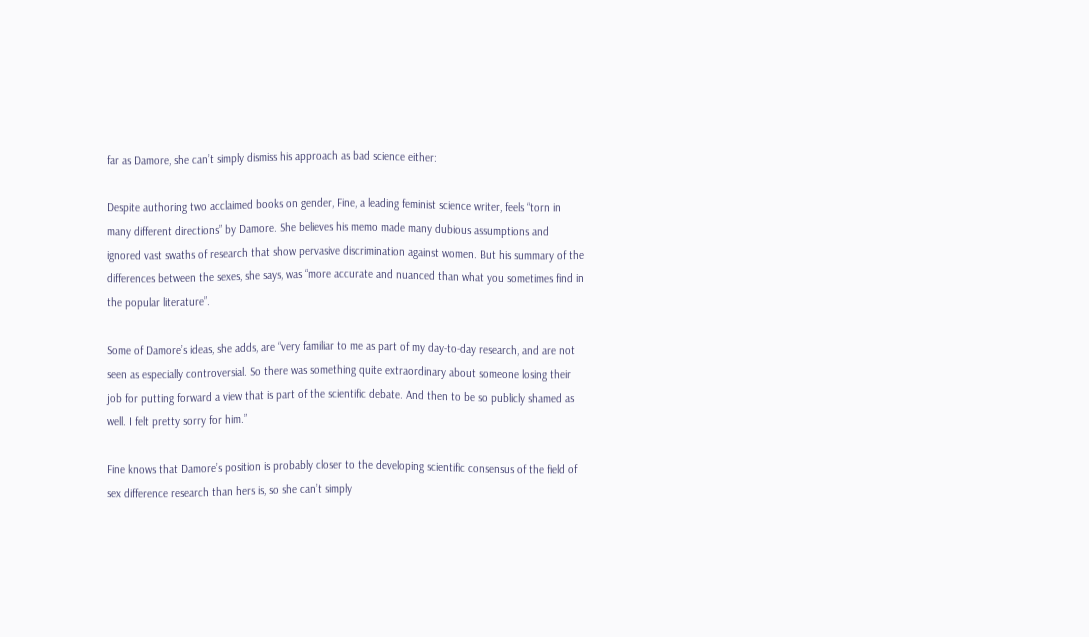far as Damore, she can’t simply dismiss his approach as bad science either:

Despite authoring two acclaimed books on gender, Fine, a leading feminist science writer, feels “torn in many different directions” by Damore. She believes his memo made many dubious assumptions and ignored vast swaths of research that show pervasive discrimination against women. But his summary of the differences between the sexes, she says, was “more accurate and nuanced than what you sometimes find in the popular literature”.

Some of Damore’s ideas, she adds, are “very familiar to me as part of my day-to-day research, and are not seen as especially controversial. So there was something quite extraordinary about someone losing their job for putting forward a view that is part of the scientific debate. And then to be so publicly shamed as well. I felt pretty sorry for him.”

Fine knows that Damore’s position is probably closer to the developing scientific consensus of the field of sex difference research than hers is, so she can’t simply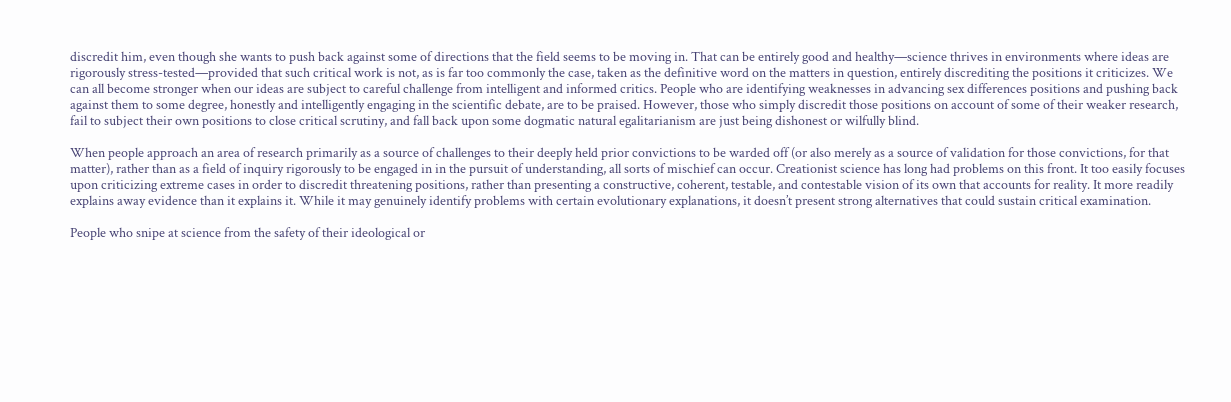discredit him, even though she wants to push back against some of directions that the field seems to be moving in. That can be entirely good and healthy—science thrives in environments where ideas are rigorously stress-tested—provided that such critical work is not, as is far too commonly the case, taken as the definitive word on the matters in question, entirely discrediting the positions it criticizes. We can all become stronger when our ideas are subject to careful challenge from intelligent and informed critics. People who are identifying weaknesses in advancing sex differences positions and pushing back against them to some degree, honestly and intelligently engaging in the scientific debate, are to be praised. However, those who simply discredit those positions on account of some of their weaker research, fail to subject their own positions to close critical scrutiny, and fall back upon some dogmatic natural egalitarianism are just being dishonest or wilfully blind.

When people approach an area of research primarily as a source of challenges to their deeply held prior convictions to be warded off (or also merely as a source of validation for those convictions, for that matter), rather than as a field of inquiry rigorously to be engaged in in the pursuit of understanding, all sorts of mischief can occur. Creationist science has long had problems on this front. It too easily focuses upon criticizing extreme cases in order to discredit threatening positions, rather than presenting a constructive, coherent, testable, and contestable vision of its own that accounts for reality. It more readily explains away evidence than it explains it. While it may genuinely identify problems with certain evolutionary explanations, it doesn’t present strong alternatives that could sustain critical examination.

People who snipe at science from the safety of their ideological or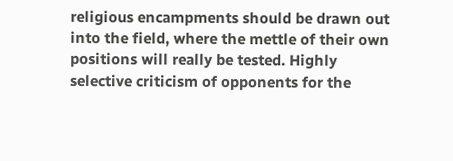religious encampments should be drawn out into the field, where the mettle of their own positions will really be tested. Highly selective criticism of opponents for the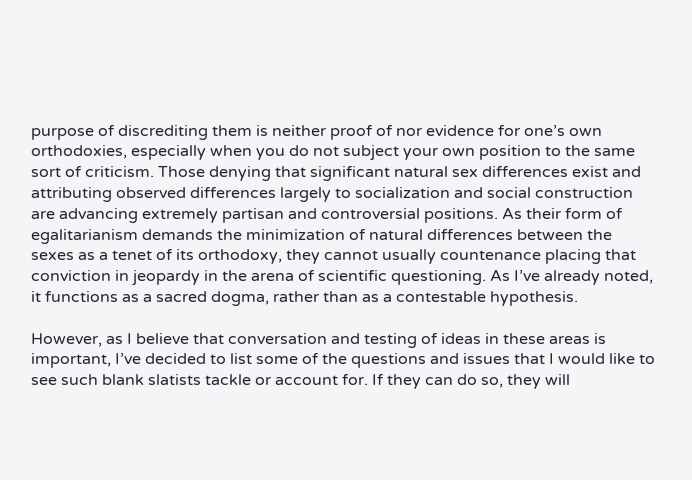purpose of discrediting them is neither proof of nor evidence for one’s own orthodoxies, especially when you do not subject your own position to the same sort of criticism. Those denying that significant natural sex differences exist and attributing observed differences largely to socialization and social construction are advancing extremely partisan and controversial positions. As their form of egalitarianism demands the minimization of natural differences between the sexes as a tenet of its orthodoxy, they cannot usually countenance placing that conviction in jeopardy in the arena of scientific questioning. As I’ve already noted, it functions as a sacred dogma, rather than as a contestable hypothesis.

However, as I believe that conversation and testing of ideas in these areas is important, I’ve decided to list some of the questions and issues that I would like to see such blank slatists tackle or account for. If they can do so, they will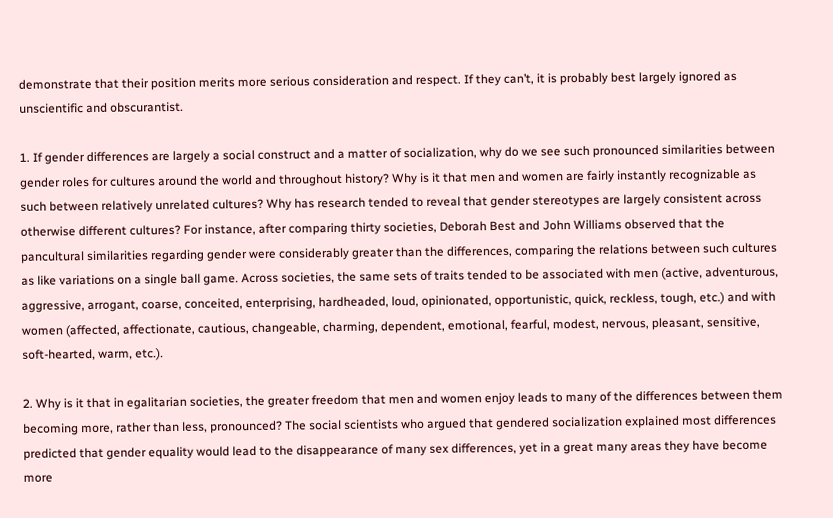demonstrate that their position merits more serious consideration and respect. If they can’t, it is probably best largely ignored as unscientific and obscurantist.

1. If gender differences are largely a social construct and a matter of socialization, why do we see such pronounced similarities between gender roles for cultures around the world and throughout history? Why is it that men and women are fairly instantly recognizable as such between relatively unrelated cultures? Why has research tended to reveal that gender stereotypes are largely consistent across otherwise different cultures? For instance, after comparing thirty societies, Deborah Best and John Williams observed that the pancultural similarities regarding gender were considerably greater than the differences, comparing the relations between such cultures as like variations on a single ball game. Across societies, the same sets of traits tended to be associated with men (active, adventurous, aggressive, arrogant, coarse, conceited, enterprising, hardheaded, loud, opinionated, opportunistic, quick, reckless, tough, etc.) and with women (affected, affectionate, cautious, changeable, charming, dependent, emotional, fearful, modest, nervous, pleasant, sensitive, soft-hearted, warm, etc.).

2. Why is it that in egalitarian societies, the greater freedom that men and women enjoy leads to many of the differences between them becoming more, rather than less, pronounced? The social scientists who argued that gendered socialization explained most differences predicted that gender equality would lead to the disappearance of many sex differences, yet in a great many areas they have become more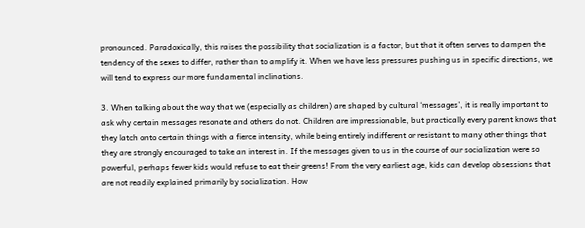pronounced. Paradoxically, this raises the possibility that socialization is a factor, but that it often serves to dampen the tendency of the sexes to differ, rather than to amplify it. When we have less pressures pushing us in specific directions, we will tend to express our more fundamental inclinations.

3. When talking about the way that we (especially as children) are shaped by cultural ‘messages’, it is really important to ask why certain messages resonate and others do not. Children are impressionable, but practically every parent knows that they latch onto certain things with a fierce intensity, while being entirely indifferent or resistant to many other things that they are strongly encouraged to take an interest in. If the messages given to us in the course of our socialization were so powerful, perhaps fewer kids would refuse to eat their greens! From the very earliest age, kids can develop obsessions that are not readily explained primarily by socialization. How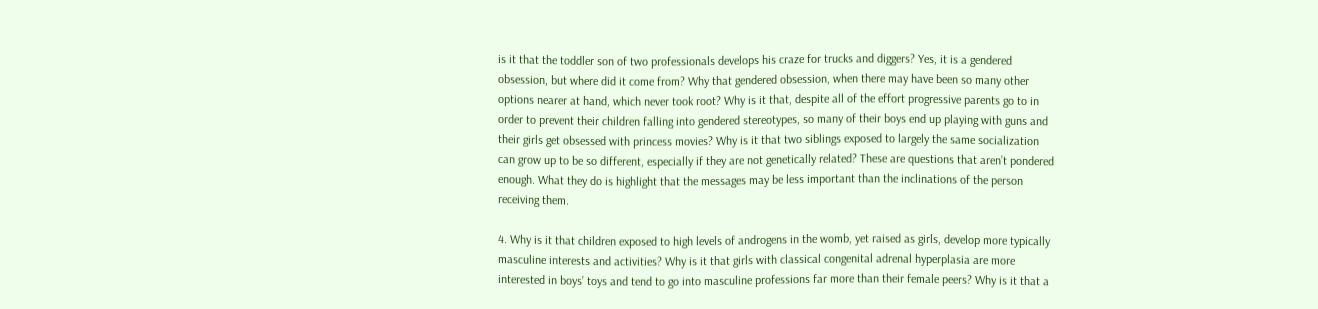is it that the toddler son of two professionals develops his craze for trucks and diggers? Yes, it is a gendered obsession, but where did it come from? Why that gendered obsession, when there may have been so many other options nearer at hand, which never took root? Why is it that, despite all of the effort progressive parents go to in order to prevent their children falling into gendered stereotypes, so many of their boys end up playing with guns and their girls get obsessed with princess movies? Why is it that two siblings exposed to largely the same socialization can grow up to be so different, especially if they are not genetically related? These are questions that aren’t pondered enough. What they do is highlight that the messages may be less important than the inclinations of the person receiving them.

4. Why is it that children exposed to high levels of androgens in the womb, yet raised as girls, develop more typically masculine interests and activities? Why is it that girls with classical congenital adrenal hyperplasia are more interested in boys’ toys and tend to go into masculine professions far more than their female peers? Why is it that a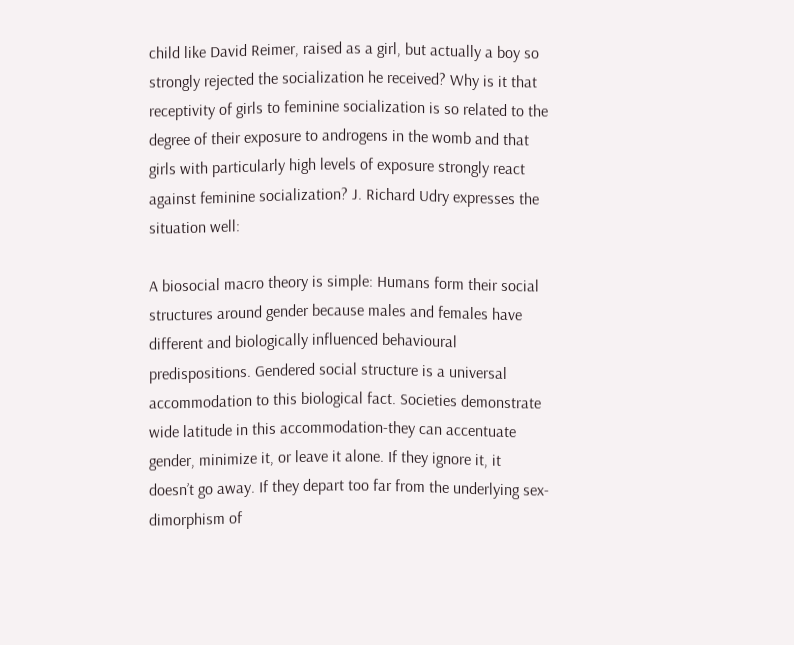child like David Reimer, raised as a girl, but actually a boy so strongly rejected the socialization he received? Why is it that receptivity of girls to feminine socialization is so related to the degree of their exposure to androgens in the womb and that girls with particularly high levels of exposure strongly react against feminine socialization? J. Richard Udry expresses the situation well:

A biosocial macro theory is simple: Humans form their social structures around gender because males and females have different and biologically influenced behavioural predispositions. Gendered social structure is a universal accommodation to this biological fact. Societies demonstrate wide latitude in this accommodation-they can accentuate gender, minimize it, or leave it alone. If they ignore it, it doesn’t go away. If they depart too far from the underlying sex-dimorphism of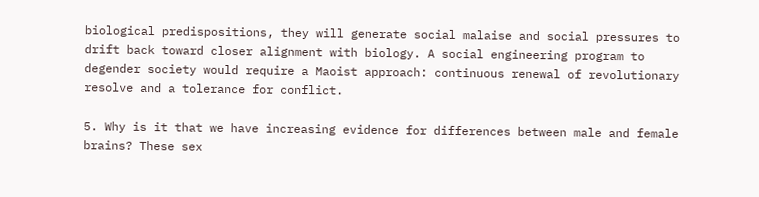biological predispositions, they will generate social malaise and social pressures to drift back toward closer alignment with biology. A social engineering program to degender society would require a Maoist approach: continuous renewal of revolutionary resolve and a tolerance for conflict.

5. Why is it that we have increasing evidence for differences between male and female brains? These sex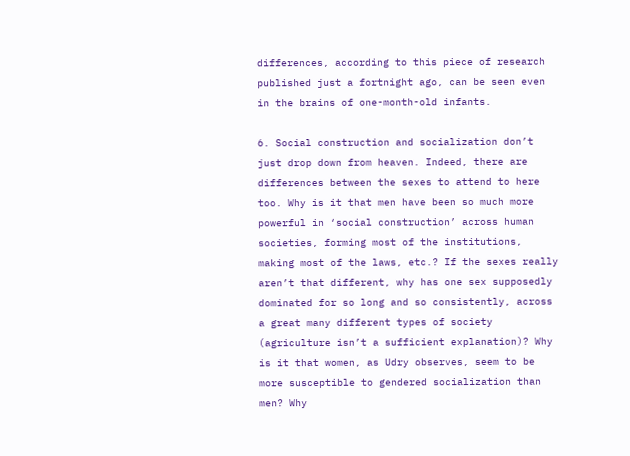differences, according to this piece of research published just a fortnight ago, can be seen even in the brains of one-month-old infants.

6. Social construction and socialization don’t just drop down from heaven. Indeed, there are differences between the sexes to attend to here too. Why is it that men have been so much more powerful in ‘social construction’ across human societies, forming most of the institutions, making most of the laws, etc.? If the sexes really aren’t that different, why has one sex supposedly dominated for so long and so consistently, across a great many different types of society (agriculture isn’t a sufficient explanation)? Why is it that women, as Udry observes, seem to be more susceptible to gendered socialization than men? Why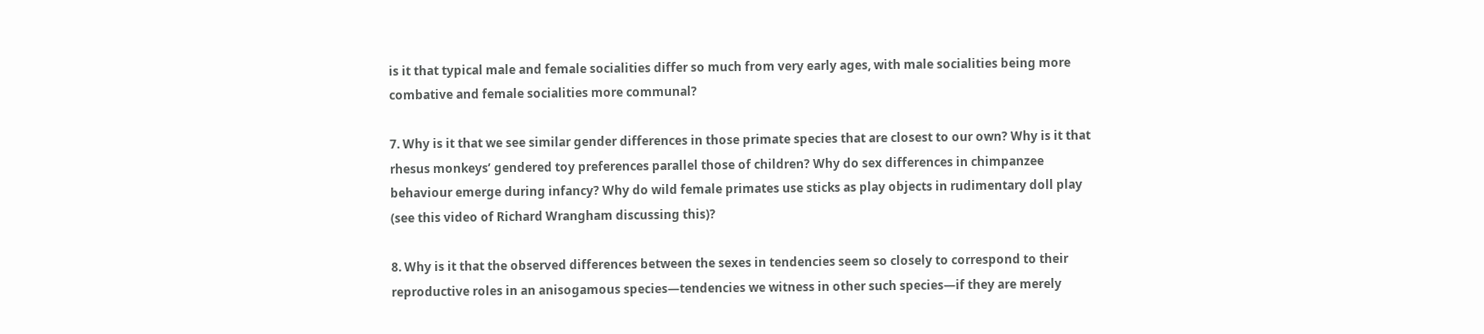is it that typical male and female socialities differ so much from very early ages, with male socialities being more combative and female socialities more communal?

7. Why is it that we see similar gender differences in those primate species that are closest to our own? Why is it that rhesus monkeys’ gendered toy preferences parallel those of children? Why do sex differences in chimpanzee behaviour emerge during infancy? Why do wild female primates use sticks as play objects in rudimentary doll play (see this video of Richard Wrangham discussing this)?

8. Why is it that the observed differences between the sexes in tendencies seem so closely to correspond to their reproductive roles in an anisogamous species—tendencies we witness in other such species—if they are merely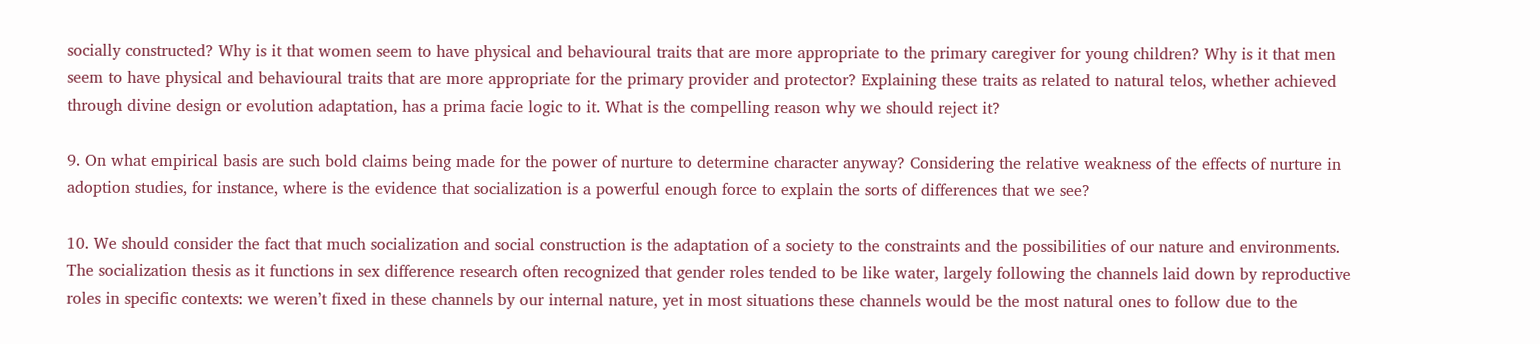socially constructed? Why is it that women seem to have physical and behavioural traits that are more appropriate to the primary caregiver for young children? Why is it that men seem to have physical and behavioural traits that are more appropriate for the primary provider and protector? Explaining these traits as related to natural telos, whether achieved through divine design or evolution adaptation, has a prima facie logic to it. What is the compelling reason why we should reject it?

9. On what empirical basis are such bold claims being made for the power of nurture to determine character anyway? Considering the relative weakness of the effects of nurture in adoption studies, for instance, where is the evidence that socialization is a powerful enough force to explain the sorts of differences that we see?

10. We should consider the fact that much socialization and social construction is the adaptation of a society to the constraints and the possibilities of our nature and environments. The socialization thesis as it functions in sex difference research often recognized that gender roles tended to be like water, largely following the channels laid down by reproductive roles in specific contexts: we weren’t fixed in these channels by our internal nature, yet in most situations these channels would be the most natural ones to follow due to the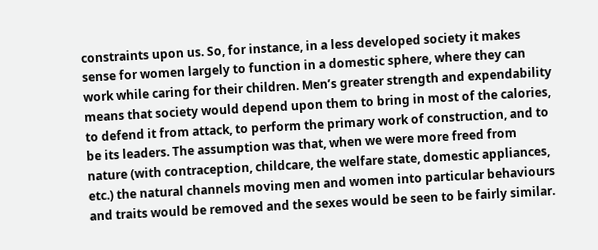constraints upon us. So, for instance, in a less developed society it makes sense for women largely to function in a domestic sphere, where they can work while caring for their children. Men’s greater strength and expendability means that society would depend upon them to bring in most of the calories, to defend it from attack, to perform the primary work of construction, and to be its leaders. The assumption was that, when we were more freed from nature (with contraception, childcare, the welfare state, domestic appliances, etc.) the natural channels moving men and women into particular behaviours and traits would be removed and the sexes would be seen to be fairly similar.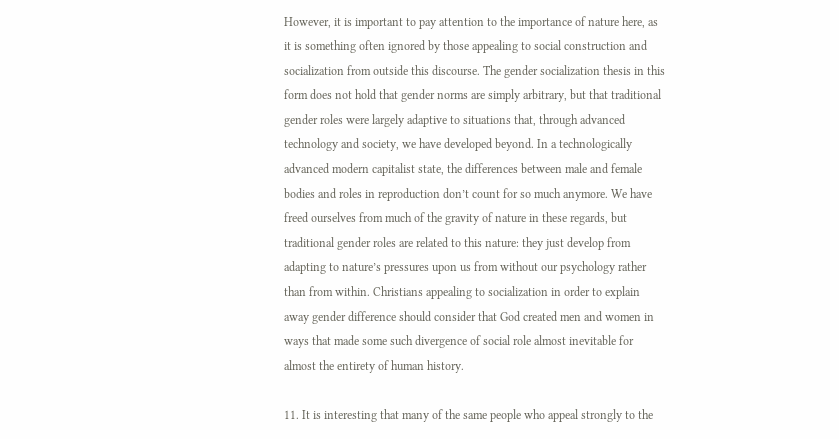However, it is important to pay attention to the importance of nature here, as it is something often ignored by those appealing to social construction and socialization from outside this discourse. The gender socialization thesis in this form does not hold that gender norms are simply arbitrary, but that traditional gender roles were largely adaptive to situations that, through advanced technology and society, we have developed beyond. In a technologically advanced modern capitalist state, the differences between male and female bodies and roles in reproduction don’t count for so much anymore. We have freed ourselves from much of the gravity of nature in these regards, but traditional gender roles are related to this nature: they just develop from adapting to nature’s pressures upon us from without our psychology rather than from within. Christians appealing to socialization in order to explain away gender difference should consider that God created men and women in ways that made some such divergence of social role almost inevitable for almost the entirety of human history.

11. It is interesting that many of the same people who appeal strongly to the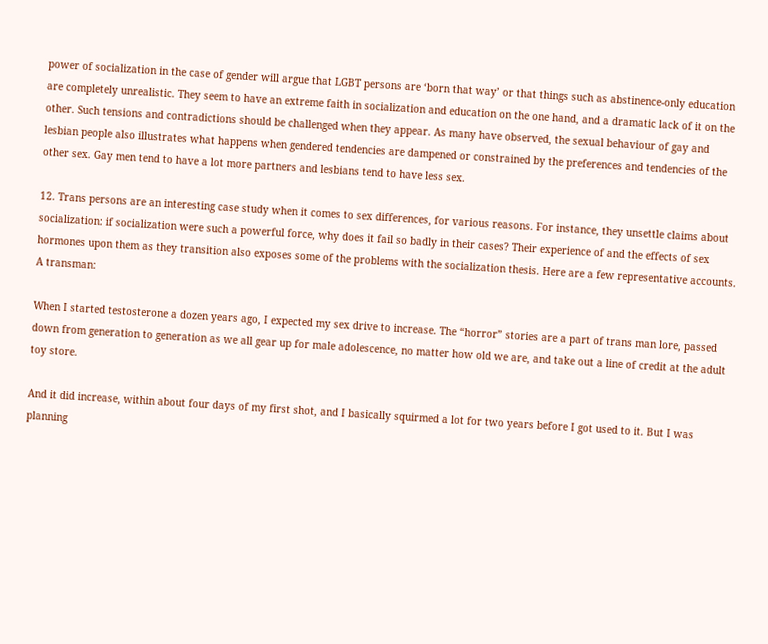power of socialization in the case of gender will argue that LGBT persons are ‘born that way’ or that things such as abstinence-only education are completely unrealistic. They seem to have an extreme faith in socialization and education on the one hand, and a dramatic lack of it on the other. Such tensions and contradictions should be challenged when they appear. As many have observed, the sexual behaviour of gay and lesbian people also illustrates what happens when gendered tendencies are dampened or constrained by the preferences and tendencies of the other sex. Gay men tend to have a lot more partners and lesbians tend to have less sex.

12. Trans persons are an interesting case study when it comes to sex differences, for various reasons. For instance, they unsettle claims about socialization: if socialization were such a powerful force, why does it fail so badly in their cases? Their experience of and the effects of sex hormones upon them as they transition also exposes some of the problems with the socialization thesis. Here are a few representative accounts. A transman:

When I started testosterone a dozen years ago, I expected my sex drive to increase. The “horror” stories are a part of trans man lore, passed down from generation to generation as we all gear up for male adolescence, no matter how old we are, and take out a line of credit at the adult toy store.

And it did increase, within about four days of my first shot, and I basically squirmed a lot for two years before I got used to it. But I was planning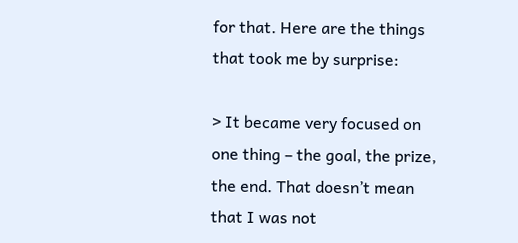for that. Here are the things that took me by surprise:

> It became very focused on one thing – the goal, the prize, the end. That doesn’t mean that I was not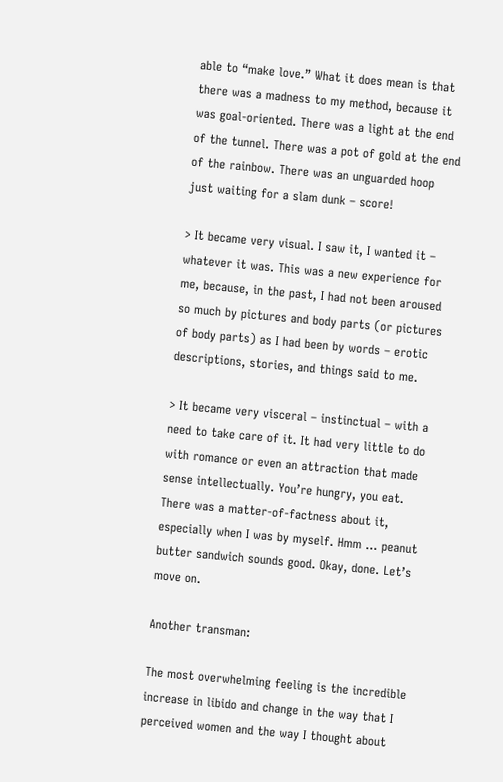able to “make love.” What it does mean is that there was a madness to my method, because it was goal-oriented. There was a light at the end of the tunnel. There was a pot of gold at the end of the rainbow. There was an unguarded hoop just waiting for a slam dunk – score!

> It became very visual. I saw it, I wanted it – whatever it was. This was a new experience for me, because, in the past, I had not been aroused so much by pictures and body parts (or pictures of body parts) as I had been by words – erotic descriptions, stories, and things said to me.

> It became very visceral – instinctual – with a need to take care of it. It had very little to do with romance or even an attraction that made sense intellectually. You’re hungry, you eat. There was a matter-of-factness about it, especially when I was by myself. Hmm … peanut butter sandwich sounds good. Okay, done. Let’s move on.

Another transman:

The most overwhelming feeling is the incredible increase in libido and change in the way that I perceived women and the way I thought about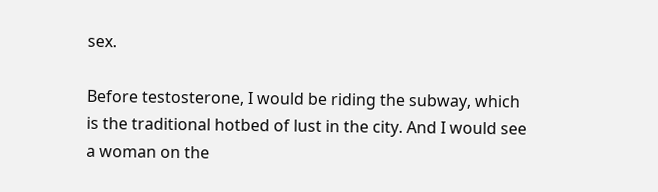sex.

Before testosterone, I would be riding the subway, which is the traditional hotbed of lust in the city. And I would see a woman on the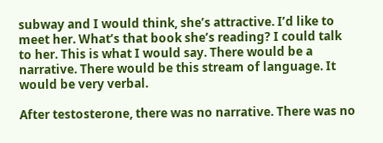subway and I would think, she’s attractive. I’d like to meet her. What’s that book she’s reading? I could talk to her. This is what I would say. There would be a narrative. There would be this stream of language. It would be very verbal.

After testosterone, there was no narrative. There was no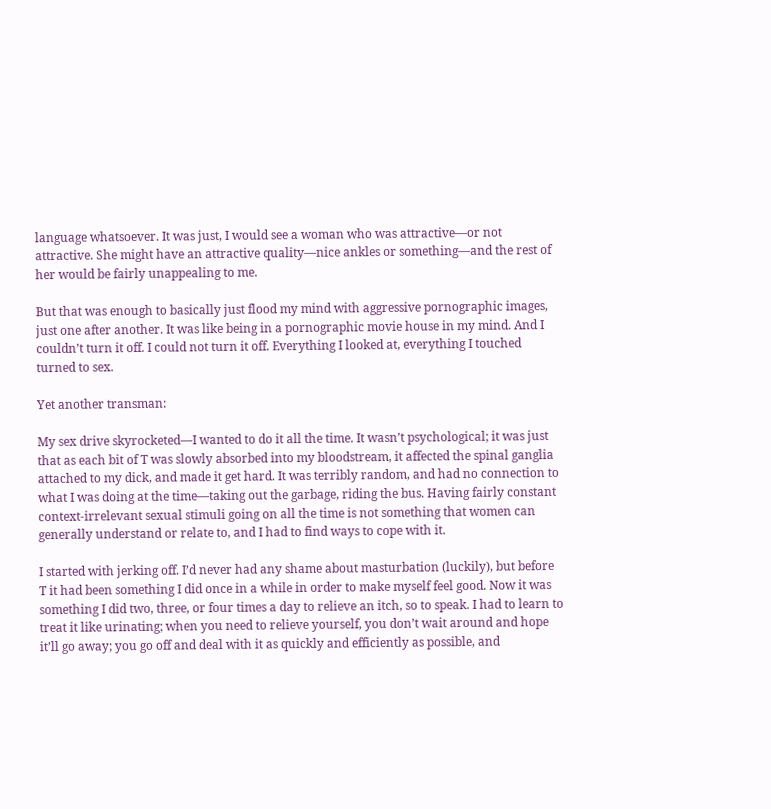language whatsoever. It was just, I would see a woman who was attractive—or not attractive. She might have an attractive quality—nice ankles or something—and the rest of her would be fairly unappealing to me.

But that was enough to basically just flood my mind with aggressive pornographic images, just one after another. It was like being in a pornographic movie house in my mind. And I couldn’t turn it off. I could not turn it off. Everything I looked at, everything I touched turned to sex.

Yet another transman:

My sex drive skyrocketed—I wanted to do it all the time. It wasn’t psychological; it was just that as each bit of T was slowly absorbed into my bloodstream, it affected the spinal ganglia attached to my dick, and made it get hard. It was terribly random, and had no connection to what I was doing at the time—taking out the garbage, riding the bus. Having fairly constant context-irrelevant sexual stimuli going on all the time is not something that women can generally understand or relate to, and I had to find ways to cope with it.

I started with jerking off. I’d never had any shame about masturbation (luckily), but before T it had been something I did once in a while in order to make myself feel good. Now it was something I did two, three, or four times a day to relieve an itch, so to speak. I had to learn to treat it like urinating; when you need to relieve yourself, you don’t wait around and hope it’ll go away; you go off and deal with it as quickly and efficiently as possible, and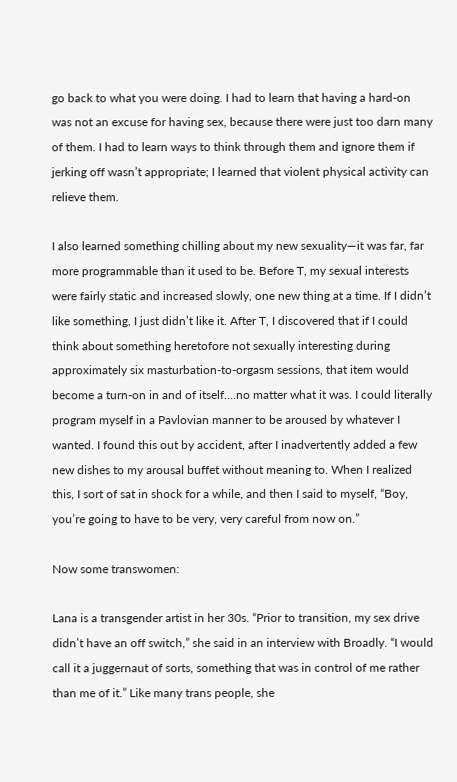go back to what you were doing. I had to learn that having a hard-on was not an excuse for having sex, because there were just too darn many of them. I had to learn ways to think through them and ignore them if jerking off wasn’t appropriate; I learned that violent physical activity can relieve them.

I also learned something chilling about my new sexuality—it was far, far more programmable than it used to be. Before T, my sexual interests were fairly static and increased slowly, one new thing at a time. If I didn’t like something, I just didn’t like it. After T, I discovered that if I could think about something heretofore not sexually interesting during approximately six masturbation-to-orgasm sessions, that item would become a turn-on in and of itself….no matter what it was. I could literally program myself in a Pavlovian manner to be aroused by whatever I wanted. I found this out by accident, after I inadvertently added a few new dishes to my arousal buffet without meaning to. When I realized this, I sort of sat in shock for a while, and then I said to myself, “Boy, you’re going to have to be very, very careful from now on.”

Now some transwomen:

Lana is a transgender artist in her 30s. “Prior to transition, my sex drive didn’t have an off switch,” she said in an interview with Broadly. “I would call it a juggernaut of sorts, something that was in control of me rather than me of it.” Like many trans people, she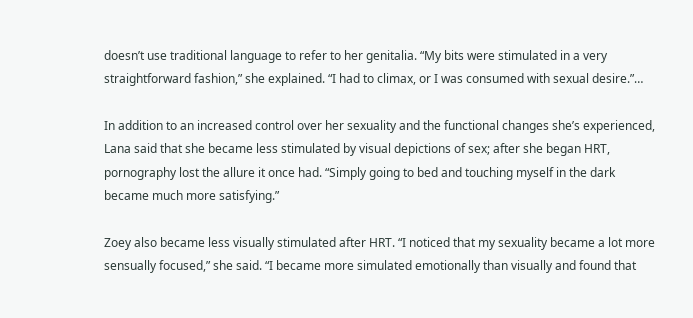doesn’t use traditional language to refer to her genitalia. “My bits were stimulated in a very straightforward fashion,” she explained. “I had to climax, or I was consumed with sexual desire.”…

In addition to an increased control over her sexuality and the functional changes she’s experienced, Lana said that she became less stimulated by visual depictions of sex; after she began HRT, pornography lost the allure it once had. “Simply going to bed and touching myself in the dark became much more satisfying.”

Zoey also became less visually stimulated after HRT. “I noticed that my sexuality became a lot more sensually focused,” she said. “I became more simulated emotionally than visually and found that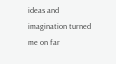ideas and imagination turned me on far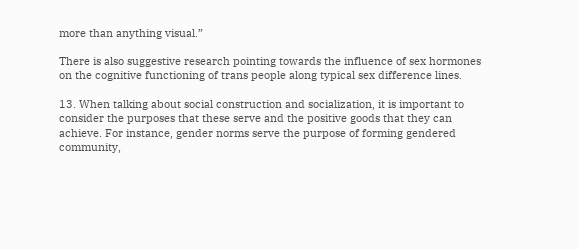more than anything visual.”

There is also suggestive research pointing towards the influence of sex hormones on the cognitive functioning of trans people along typical sex difference lines.

13. When talking about social construction and socialization, it is important to consider the purposes that these serve and the positive goods that they can achieve. For instance, gender norms serve the purpose of forming gendered community,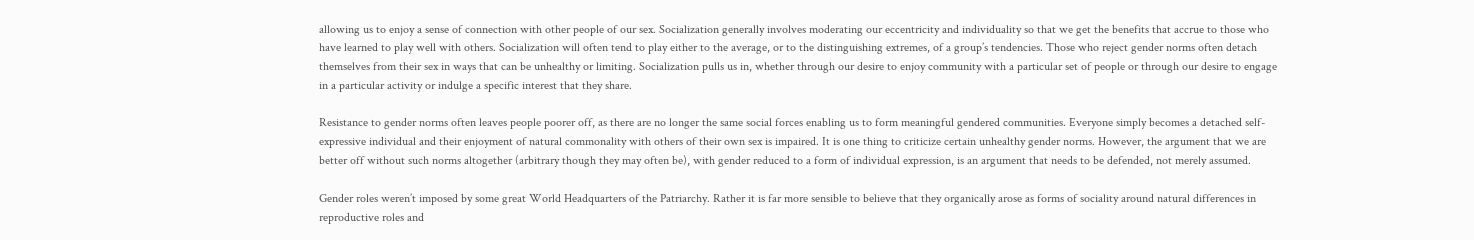allowing us to enjoy a sense of connection with other people of our sex. Socialization generally involves moderating our eccentricity and individuality so that we get the benefits that accrue to those who have learned to play well with others. Socialization will often tend to play either to the average, or to the distinguishing extremes, of a group’s tendencies. Those who reject gender norms often detach themselves from their sex in ways that can be unhealthy or limiting. Socialization pulls us in, whether through our desire to enjoy community with a particular set of people or through our desire to engage in a particular activity or indulge a specific interest that they share.

Resistance to gender norms often leaves people poorer off, as there are no longer the same social forces enabling us to form meaningful gendered communities. Everyone simply becomes a detached self-expressive individual and their enjoyment of natural commonality with others of their own sex is impaired. It is one thing to criticize certain unhealthy gender norms. However, the argument that we are better off without such norms altogether (arbitrary though they may often be), with gender reduced to a form of individual expression, is an argument that needs to be defended, not merely assumed.

Gender roles weren’t imposed by some great World Headquarters of the Patriarchy. Rather it is far more sensible to believe that they organically arose as forms of sociality around natural differences in reproductive roles and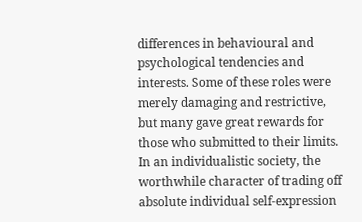differences in behavioural and psychological tendencies and interests. Some of these roles were merely damaging and restrictive, but many gave great rewards for those who submitted to their limits. In an individualistic society, the worthwhile character of trading off absolute individual self-expression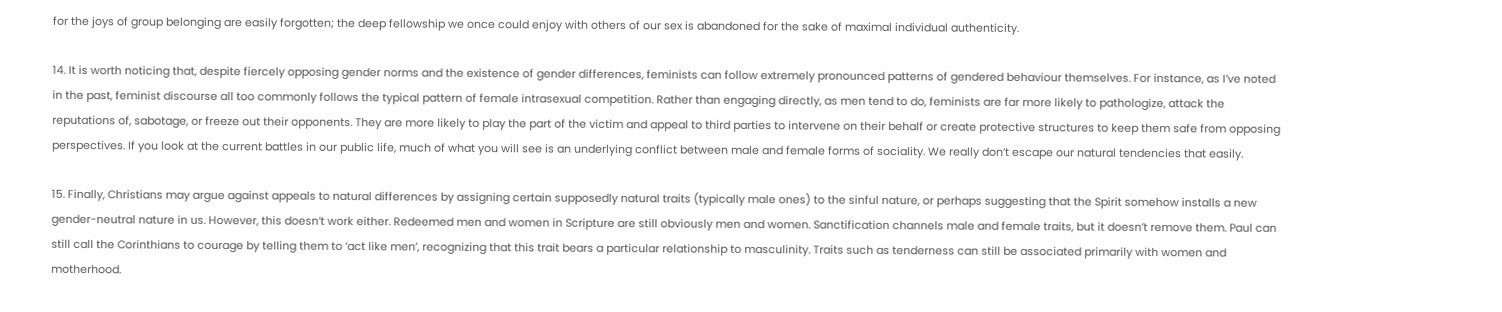for the joys of group belonging are easily forgotten; the deep fellowship we once could enjoy with others of our sex is abandoned for the sake of maximal individual authenticity.

14. It is worth noticing that, despite fiercely opposing gender norms and the existence of gender differences, feminists can follow extremely pronounced patterns of gendered behaviour themselves. For instance, as I’ve noted in the past, feminist discourse all too commonly follows the typical pattern of female intrasexual competition. Rather than engaging directly, as men tend to do, feminists are far more likely to pathologize, attack the reputations of, sabotage, or freeze out their opponents. They are more likely to play the part of the victim and appeal to third parties to intervene on their behalf or create protective structures to keep them safe from opposing perspectives. If you look at the current battles in our public life, much of what you will see is an underlying conflict between male and female forms of sociality. We really don’t escape our natural tendencies that easily.

15. Finally, Christians may argue against appeals to natural differences by assigning certain supposedly natural traits (typically male ones) to the sinful nature, or perhaps suggesting that the Spirit somehow installs a new gender-neutral nature in us. However, this doesn’t work either. Redeemed men and women in Scripture are still obviously men and women. Sanctification channels male and female traits, but it doesn’t remove them. Paul can still call the Corinthians to courage by telling them to ‘act like men’, recognizing that this trait bears a particular relationship to masculinity. Traits such as tenderness can still be associated primarily with women and motherhood.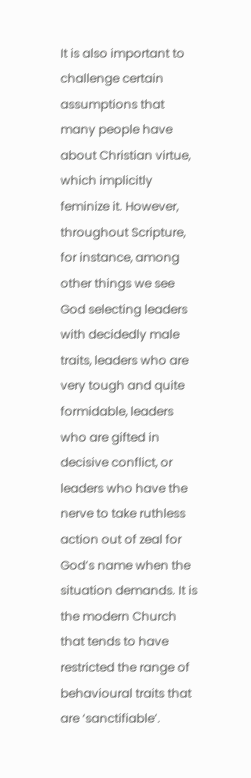It is also important to challenge certain assumptions that many people have about Christian virtue, which implicitly feminize it. However, throughout Scripture, for instance, among other things we see God selecting leaders with decidedly male traits, leaders who are very tough and quite formidable, leaders who are gifted in decisive conflict, or leaders who have the nerve to take ruthless action out of zeal for God’s name when the situation demands. It is the modern Church that tends to have restricted the range of behavioural traits that are ‘sanctifiable’.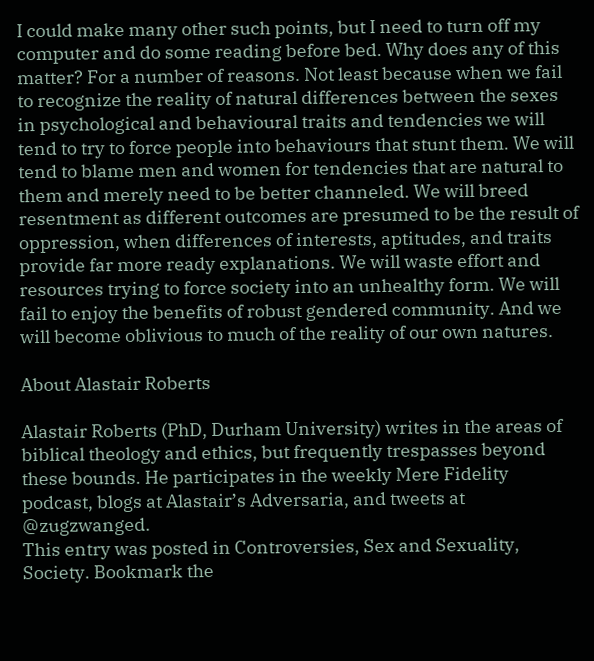I could make many other such points, but I need to turn off my computer and do some reading before bed. Why does any of this matter? For a number of reasons. Not least because when we fail to recognize the reality of natural differences between the sexes in psychological and behavioural traits and tendencies we will tend to try to force people into behaviours that stunt them. We will tend to blame men and women for tendencies that are natural to them and merely need to be better channeled. We will breed resentment as different outcomes are presumed to be the result of oppression, when differences of interests, aptitudes, and traits provide far more ready explanations. We will waste effort and resources trying to force society into an unhealthy form. We will fail to enjoy the benefits of robust gendered community. And we will become oblivious to much of the reality of our own natures.

About Alastair Roberts

Alastair Roberts (PhD, Durham University) writes in the areas of biblical theology and ethics, but frequently trespasses beyond these bounds. He participates in the weekly Mere Fidelity podcast, blogs at Alastair’s Adversaria, and tweets at @zugzwanged.
This entry was posted in Controversies, Sex and Sexuality, Society. Bookmark the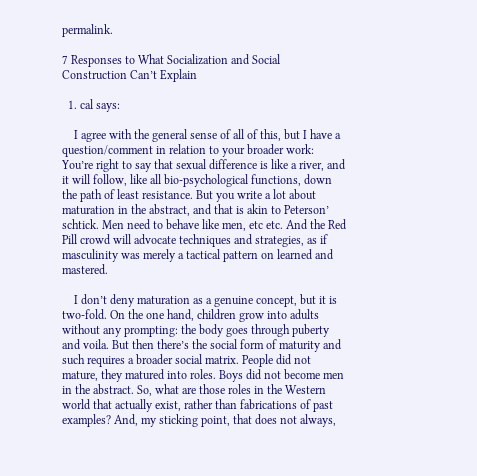permalink.

7 Responses to What Socialization and Social Construction Can’t Explain

  1. cal says:

    I agree with the general sense of all of this, but I have a question/comment in relation to your broader work: You’re right to say that sexual difference is like a river, and it will follow, like all bio-psychological functions, down the path of least resistance. But you write a lot about maturation in the abstract, and that is akin to Peterson’ schtick. Men need to behave like men, etc etc. And the Red Pill crowd will advocate techniques and strategies, as if masculinity was merely a tactical pattern on learned and mastered.

    I don’t deny maturation as a genuine concept, but it is two-fold. On the one hand, children grow into adults without any prompting: the body goes through puberty and voila. But then there’s the social form of maturity and such requires a broader social matrix. People did not mature, they matured into roles. Boys did not become men in the abstract. So, what are those roles in the Western world that actually exist, rather than fabrications of past examples? And, my sticking point, that does not always,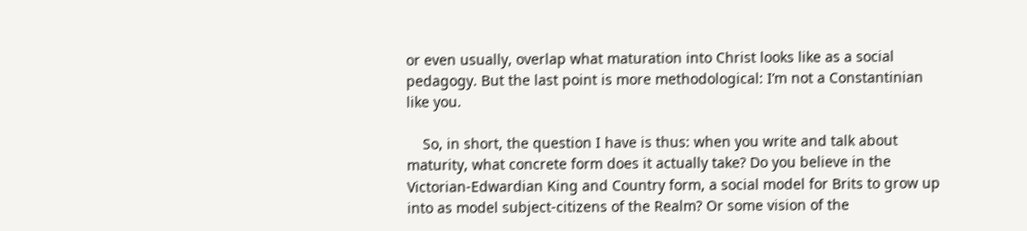or even usually, overlap what maturation into Christ looks like as a social pedagogy. But the last point is more methodological: I’m not a Constantinian like you.

    So, in short, the question I have is thus: when you write and talk about maturity, what concrete form does it actually take? Do you believe in the Victorian-Edwardian King and Country form, a social model for Brits to grow up into as model subject-citizens of the Realm? Or some vision of the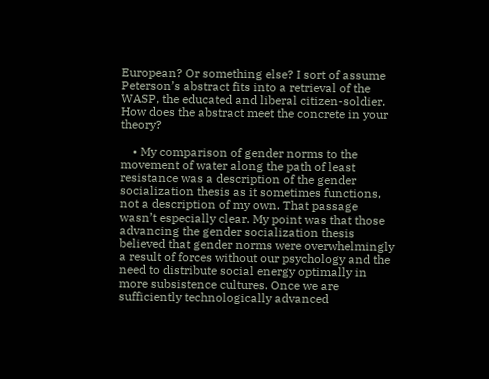European? Or something else? I sort of assume Peterson’s abstract fits into a retrieval of the WASP, the educated and liberal citizen-soldier. How does the abstract meet the concrete in your theory?

    • My comparison of gender norms to the movement of water along the path of least resistance was a description of the gender socialization thesis as it sometimes functions, not a description of my own. That passage wasn’t especially clear. My point was that those advancing the gender socialization thesis believed that gender norms were overwhelmingly a result of forces without our psychology and the need to distribute social energy optimally in more subsistence cultures. Once we are sufficiently technologically advanced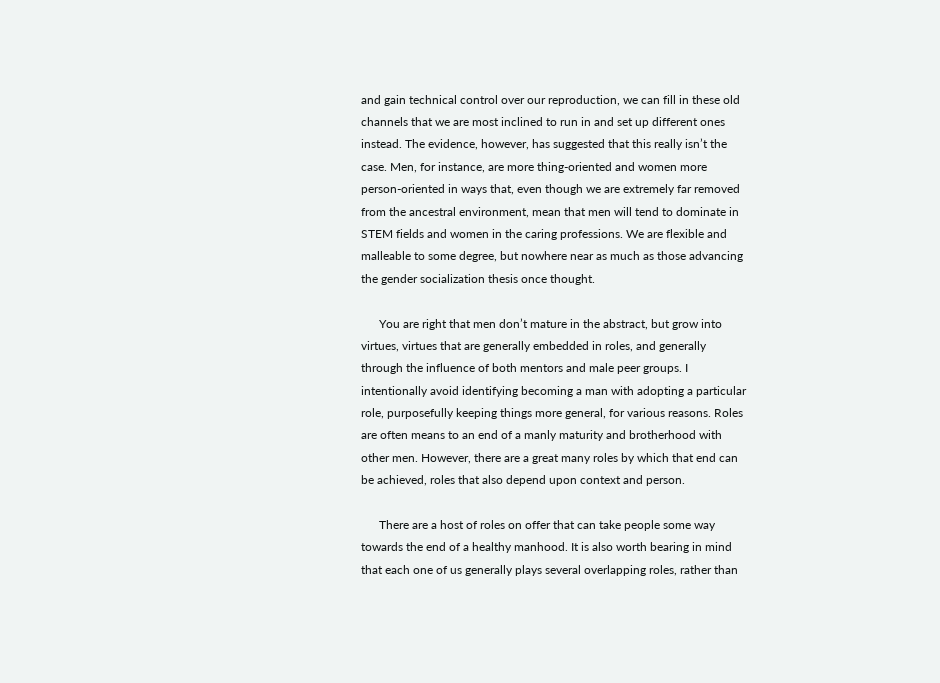and gain technical control over our reproduction, we can fill in these old channels that we are most inclined to run in and set up different ones instead. The evidence, however, has suggested that this really isn’t the case. Men, for instance, are more thing-oriented and women more person-oriented in ways that, even though we are extremely far removed from the ancestral environment, mean that men will tend to dominate in STEM fields and women in the caring professions. We are flexible and malleable to some degree, but nowhere near as much as those advancing the gender socialization thesis once thought.

      You are right that men don’t mature in the abstract, but grow into virtues, virtues that are generally embedded in roles, and generally through the influence of both mentors and male peer groups. I intentionally avoid identifying becoming a man with adopting a particular role, purposefully keeping things more general, for various reasons. Roles are often means to an end of a manly maturity and brotherhood with other men. However, there are a great many roles by which that end can be achieved, roles that also depend upon context and person.

      There are a host of roles on offer that can take people some way towards the end of a healthy manhood. It is also worth bearing in mind that each one of us generally plays several overlapping roles, rather than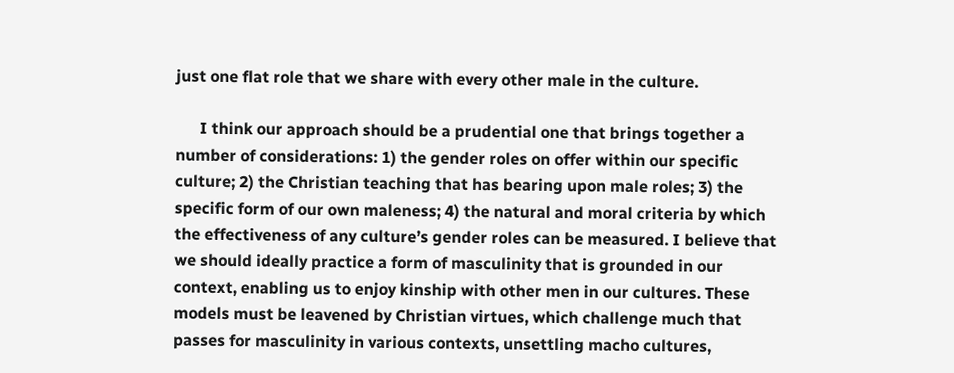just one flat role that we share with every other male in the culture.

      I think our approach should be a prudential one that brings together a number of considerations: 1) the gender roles on offer within our specific culture; 2) the Christian teaching that has bearing upon male roles; 3) the specific form of our own maleness; 4) the natural and moral criteria by which the effectiveness of any culture’s gender roles can be measured. I believe that we should ideally practice a form of masculinity that is grounded in our context, enabling us to enjoy kinship with other men in our cultures. These models must be leavened by Christian virtues, which challenge much that passes for masculinity in various contexts, unsettling macho cultures,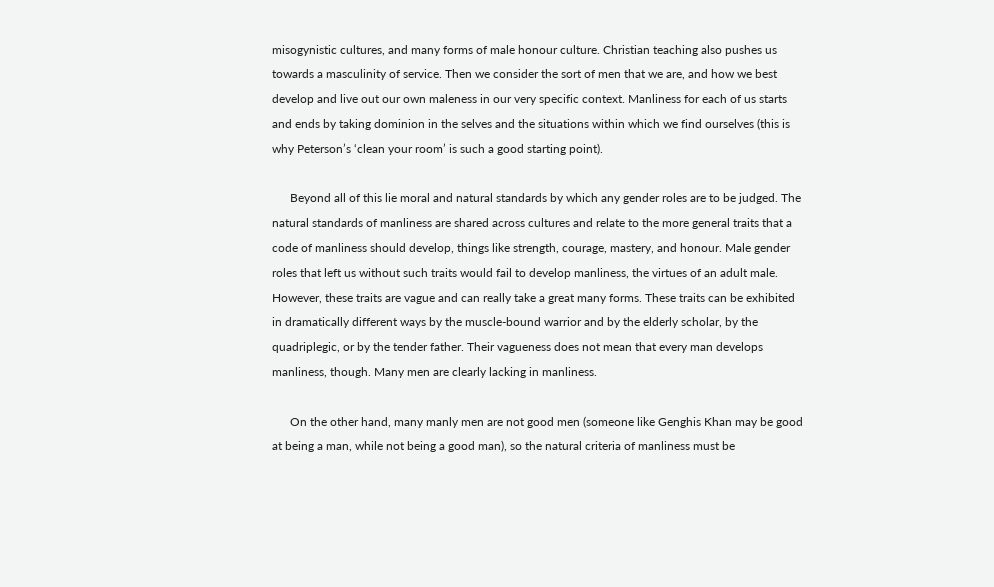misogynistic cultures, and many forms of male honour culture. Christian teaching also pushes us towards a masculinity of service. Then we consider the sort of men that we are, and how we best develop and live out our own maleness in our very specific context. Manliness for each of us starts and ends by taking dominion in the selves and the situations within which we find ourselves (this is why Peterson’s ‘clean your room’ is such a good starting point).

      Beyond all of this lie moral and natural standards by which any gender roles are to be judged. The natural standards of manliness are shared across cultures and relate to the more general traits that a code of manliness should develop, things like strength, courage, mastery, and honour. Male gender roles that left us without such traits would fail to develop manliness, the virtues of an adult male. However, these traits are vague and can really take a great many forms. These traits can be exhibited in dramatically different ways by the muscle-bound warrior and by the elderly scholar, by the quadriplegic, or by the tender father. Their vagueness does not mean that every man develops manliness, though. Many men are clearly lacking in manliness.

      On the other hand, many manly men are not good men (someone like Genghis Khan may be good at being a man, while not being a good man), so the natural criteria of manliness must be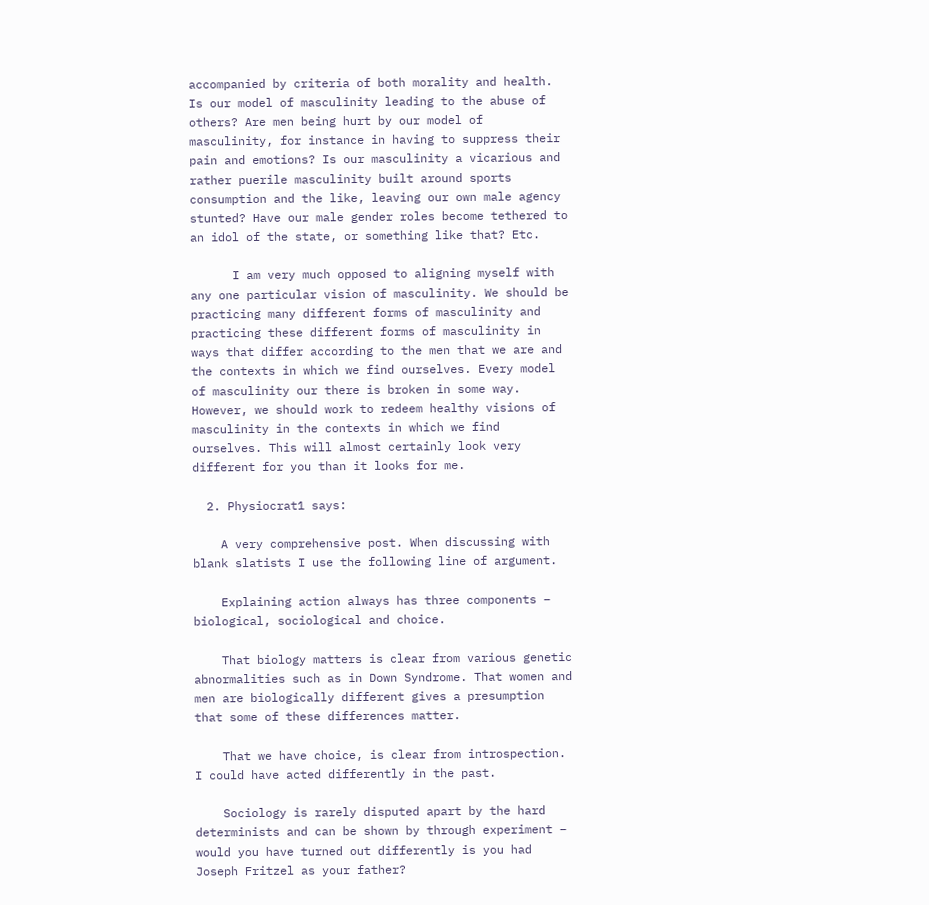accompanied by criteria of both morality and health. Is our model of masculinity leading to the abuse of others? Are men being hurt by our model of masculinity, for instance in having to suppress their pain and emotions? Is our masculinity a vicarious and rather puerile masculinity built around sports consumption and the like, leaving our own male agency stunted? Have our male gender roles become tethered to an idol of the state, or something like that? Etc.

      I am very much opposed to aligning myself with any one particular vision of masculinity. We should be practicing many different forms of masculinity and practicing these different forms of masculinity in ways that differ according to the men that we are and the contexts in which we find ourselves. Every model of masculinity our there is broken in some way. However, we should work to redeem healthy visions of masculinity in the contexts in which we find ourselves. This will almost certainly look very different for you than it looks for me.

  2. Physiocrat1 says:

    A very comprehensive post. When discussing with blank slatists I use the following line of argument.

    Explaining action always has three components – biological, sociological and choice.

    That biology matters is clear from various genetic abnormalities such as in Down Syndrome. That women and men are biologically different gives a presumption that some of these differences matter.

    That we have choice, is clear from introspection. I could have acted differently in the past.

    Sociology is rarely disputed apart by the hard determinists and can be shown by through experiment – would you have turned out differently is you had Joseph Fritzel as your father?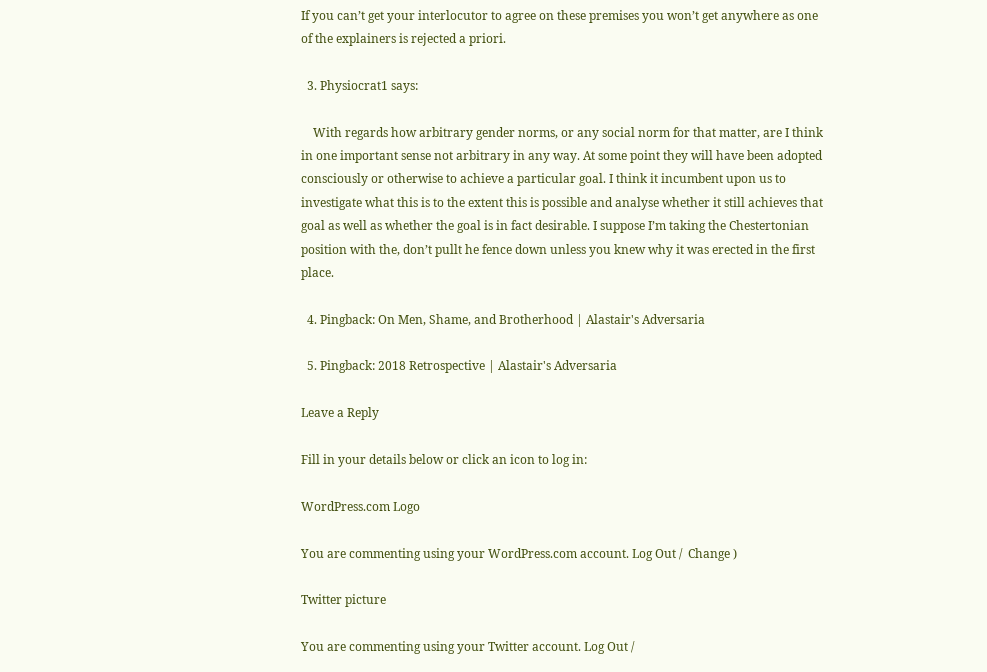If you can’t get your interlocutor to agree on these premises you won’t get anywhere as one of the explainers is rejected a priori.

  3. Physiocrat1 says:

    With regards how arbitrary gender norms, or any social norm for that matter, are I think in one important sense not arbitrary in any way. At some point they will have been adopted consciously or otherwise to achieve a particular goal. I think it incumbent upon us to investigate what this is to the extent this is possible and analyse whether it still achieves that goal as well as whether the goal is in fact desirable. I suppose I’m taking the Chestertonian position with the, don’t pullt he fence down unless you knew why it was erected in the first place.

  4. Pingback: On Men, Shame, and Brotherhood | Alastair's Adversaria

  5. Pingback: 2018 Retrospective | Alastair's Adversaria

Leave a Reply

Fill in your details below or click an icon to log in:

WordPress.com Logo

You are commenting using your WordPress.com account. Log Out /  Change )

Twitter picture

You are commenting using your Twitter account. Log Out /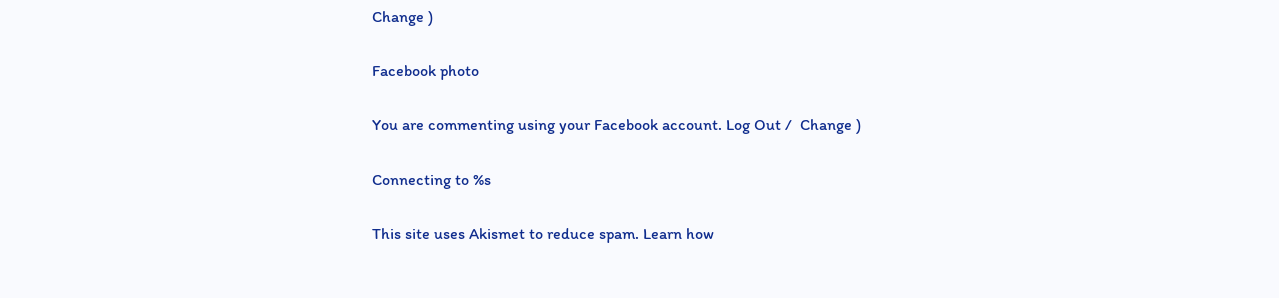Change )

Facebook photo

You are commenting using your Facebook account. Log Out /  Change )

Connecting to %s

This site uses Akismet to reduce spam. Learn how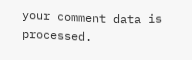your comment data is processed.